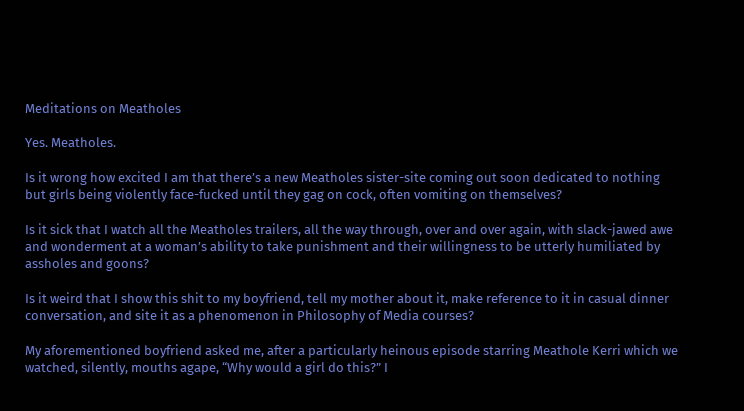Meditations on Meatholes

Yes. Meatholes.

Is it wrong how excited I am that there’s a new Meatholes sister-site coming out soon dedicated to nothing but girls being violently face-fucked until they gag on cock, often vomiting on themselves?

Is it sick that I watch all the Meatholes trailers, all the way through, over and over again, with slack-jawed awe and wonderment at a woman’s ability to take punishment and their willingness to be utterly humiliated by assholes and goons?

Is it weird that I show this shit to my boyfriend, tell my mother about it, make reference to it in casual dinner conversation, and site it as a phenomenon in Philosophy of Media courses?

My aforementioned boyfriend asked me, after a particularly heinous episode starring Meathole Kerri which we watched, silently, mouths agape, “Why would a girl do this?” I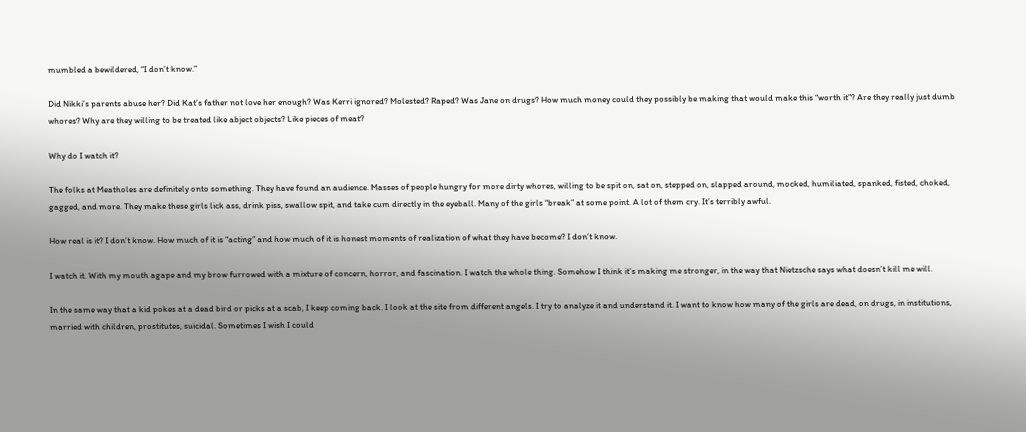mumbled a bewildered, “I don’t know.”

Did Nikki’s parents abuse her? Did Kat’s father not love her enough? Was Kerri ignored? Molested? Raped? Was Jane on drugs? How much money could they possibly be making that would make this “worth it”? Are they really just dumb whores? Why are they willing to be treated like abject objects? Like pieces of meat?

Why do I watch it?

The folks at Meatholes are definitely onto something. They have found an audience. Masses of people hungry for more dirty whores, willing to be spit on, sat on, stepped on, slapped around, mocked, humiliated, spanked, fisted, choked, gagged, and more. They make these girls lick ass, drink piss, swallow spit, and take cum directly in the eyeball. Many of the girls “break” at some point. A lot of them cry. It’s terribly awful.

How real is it? I don’t know. How much of it is “acting” and how much of it is honest moments of realization of what they have become? I don’t know.

I watch it. With my mouth agape and my brow furrowed with a mixture of concern, horror, and fascination. I watch the whole thing. Somehow I think it’s making me stronger, in the way that Nietzsche says what doesn’t kill me will.

In the same way that a kid pokes at a dead bird or picks at a scab, I keep coming back. I look at the site from different angels. I try to analyze it and understand it. I want to know how many of the girls are dead, on drugs, in institutions, married with children, prostitutes, suicidal. Sometimes I wish I could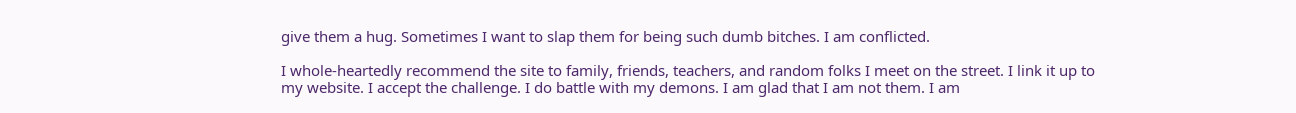give them a hug. Sometimes I want to slap them for being such dumb bitches. I am conflicted.

I whole-heartedly recommend the site to family, friends, teachers, and random folks I meet on the street. I link it up to my website. I accept the challenge. I do battle with my demons. I am glad that I am not them. I am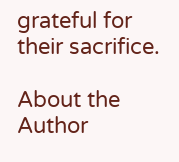grateful for their sacrifice.

About the Author